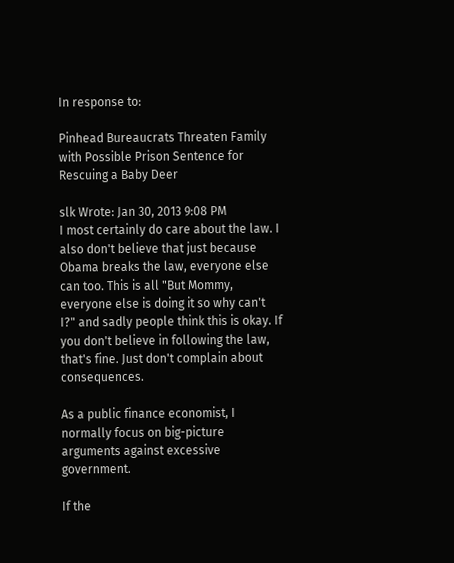In response to:

Pinhead Bureaucrats Threaten Family with Possible Prison Sentence for Rescuing a Baby Deer

slk Wrote: Jan 30, 2013 9:08 PM
I most certainly do care about the law. I also don't believe that just because Obama breaks the law, everyone else can too. This is all "But Mommy, everyone else is doing it so why can't I?" and sadly people think this is okay. If you don't believe in following the law, that's fine. Just don't complain about consequences.

As a public finance economist, I normally focus on big-picture arguments against excessive government.

If the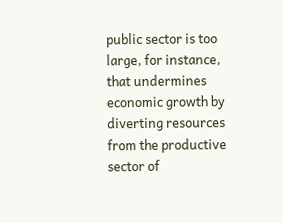public sector is too large, for instance, that undermines economic growth by diverting resources from the productive sector of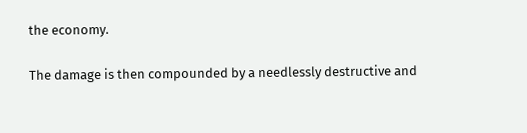the economy.

The damage is then compounded by a needlessly destructive and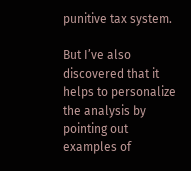punitive tax system.

But I’ve also discovered that it helps to personalize the analysis by pointing out examples of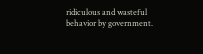ridiculous and wasteful behavior by government.